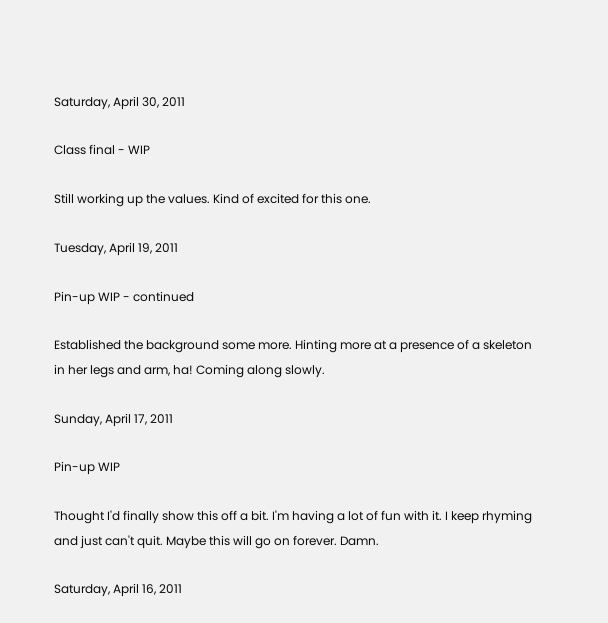Saturday, April 30, 2011

Class final - WIP

Still working up the values. Kind of excited for this one.

Tuesday, April 19, 2011

Pin-up WIP - continued

Established the background some more. Hinting more at a presence of a skeleton in her legs and arm, ha! Coming along slowly.

Sunday, April 17, 2011

Pin-up WIP

Thought I'd finally show this off a bit. I'm having a lot of fun with it. I keep rhyming and just can't quit. Maybe this will go on forever. Damn.

Saturday, April 16, 2011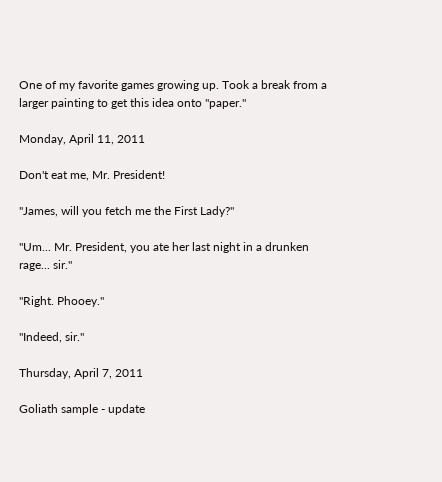One of my favorite games growing up. Took a break from a larger painting to get this idea onto "paper."

Monday, April 11, 2011

Don't eat me, Mr. President!

"James, will you fetch me the First Lady?"

"Um... Mr. President, you ate her last night in a drunken rage... sir."

"Right. Phooey."

"Indeed, sir."

Thursday, April 7, 2011

Goliath sample - update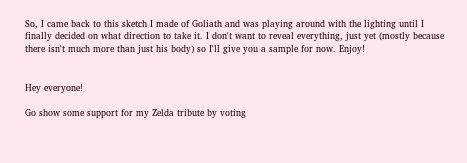So, I came back to this sketch I made of Goliath and was playing around with the lighting until I finally decided on what direction to take it. I don't want to reveal everything, just yet (mostly because there isn't much more than just his body) so I'll give you a sample for now. Enjoy!


Hey everyone!

Go show some support for my Zelda tribute by voting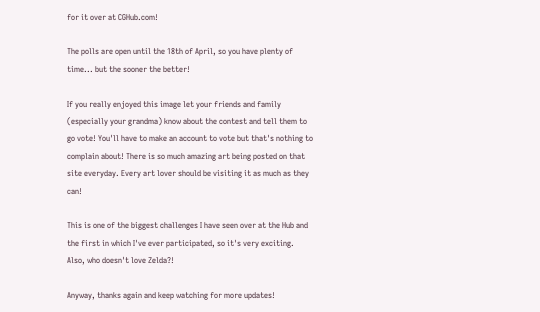for it over at CGHub.com!

The polls are open until the 18th of April, so you have plenty of time... but the sooner the better!

If you really enjoyed this image let your friends and family (especially your grandma) know about the contest and tell them to go vote! You'll have to make an account to vote but that's nothing to complain about! There is so much amazing art being posted on that site everyday. Every art lover should be visiting it as much as they can!

This is one of the biggest challenges I have seen over at the Hub and the first in which I've ever participated, so it's very exciting. Also, who doesn't love Zelda?!

Anyway, thanks again and keep watching for more updates!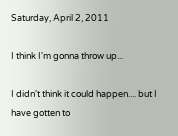Saturday, April 2, 2011

I think I'm gonna throw up...

I didn't think it could happen.... but I have gotten to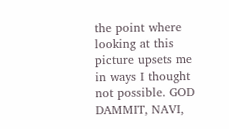the point where looking at this picture upsets me in ways I thought not possible. GOD DAMMIT, NAVI,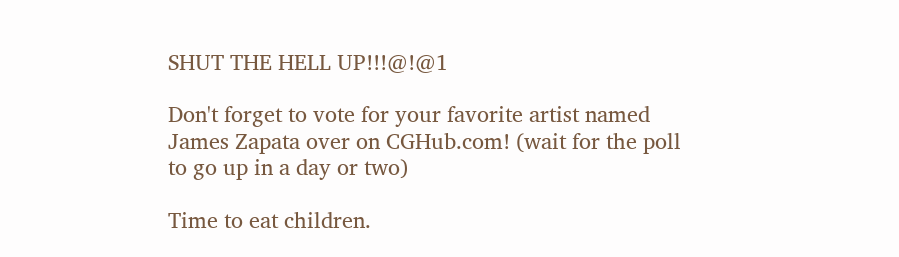SHUT THE HELL UP!!!@!@1

Don't forget to vote for your favorite artist named James Zapata over on CGHub.com! (wait for the poll to go up in a day or two)

Time to eat children.